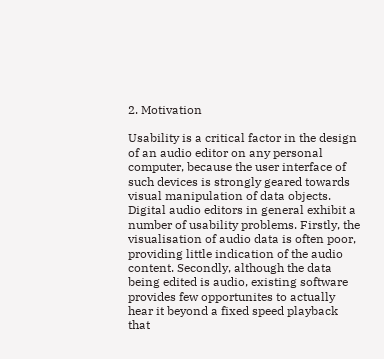2. Motivation

Usability is a critical factor in the design of an audio editor on any personal computer, because the user interface of such devices is strongly geared towards visual manipulation of data objects. Digital audio editors in general exhibit a number of usability problems. Firstly, the visualisation of audio data is often poor, providing little indication of the audio content. Secondly, although the data being edited is audio, existing software provides few opportunites to actually hear it beyond a fixed speed playback that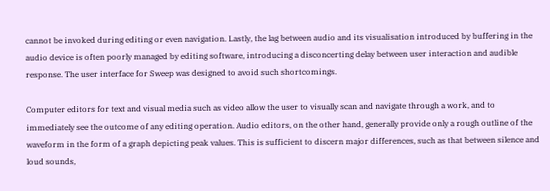cannot be invoked during editing or even navigation. Lastly, the lag between audio and its visualisation introduced by buffering in the audio device is often poorly managed by editing software, introducing a disconcerting delay between user interaction and audible response. The user interface for Sweep was designed to avoid such shortcomings.

Computer editors for text and visual media such as video allow the user to visually scan and navigate through a work, and to immediately see the outcome of any editing operation. Audio editors, on the other hand, generally provide only a rough outline of the waveform in the form of a graph depicting peak values. This is sufficient to discern major differences, such as that between silence and loud sounds,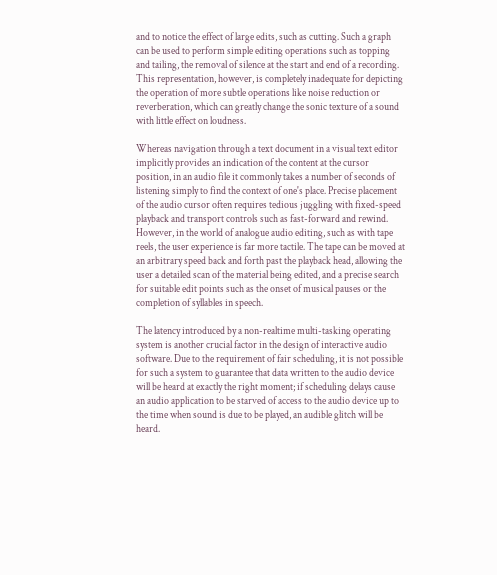and to notice the effect of large edits, such as cutting. Such a graph can be used to perform simple editing operations such as topping and tailing, the removal of silence at the start and end of a recording. This representation, however, is completely inadequate for depicting the operation of more subtle operations like noise reduction or reverberation, which can greatly change the sonic texture of a sound with little effect on loudness.

Whereas navigation through a text document in a visual text editor implicitly provides an indication of the content at the cursor position, in an audio file it commonly takes a number of seconds of listening simply to find the context of one's place. Precise placement of the audio cursor often requires tedious juggling with fixed-speed playback and transport controls such as fast-forward and rewind. However, in the world of analogue audio editing, such as with tape reels, the user experience is far more tactile. The tape can be moved at an arbitrary speed back and forth past the playback head, allowing the user a detailed scan of the material being edited, and a precise search for suitable edit points such as the onset of musical pauses or the completion of syllables in speech.

The latency introduced by a non-realtime multi-tasking operating system is another crucial factor in the design of interactive audio software. Due to the requirement of fair scheduling, it is not possible for such a system to guarantee that data written to the audio device will be heard at exactly the right moment; if scheduling delays cause an audio application to be starved of access to the audio device up to the time when sound is due to be played, an audible glitch will be heard.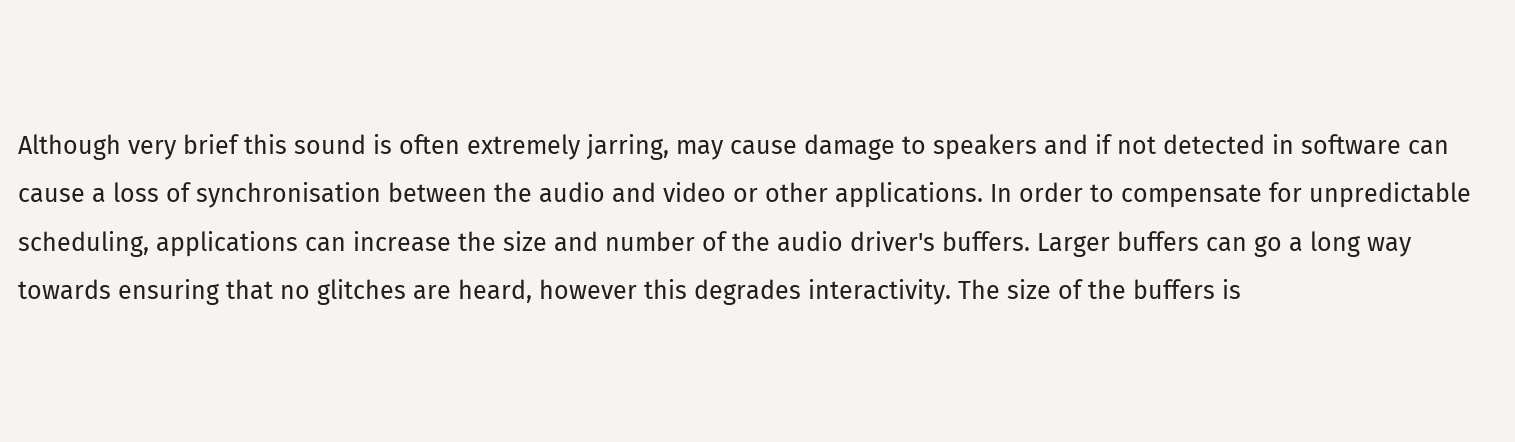Although very brief this sound is often extremely jarring, may cause damage to speakers and if not detected in software can cause a loss of synchronisation between the audio and video or other applications. In order to compensate for unpredictable scheduling, applications can increase the size and number of the audio driver's buffers. Larger buffers can go a long way towards ensuring that no glitches are heard, however this degrades interactivity. The size of the buffers is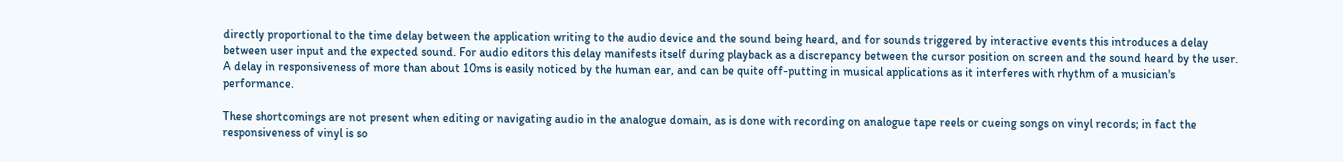directly proportional to the time delay between the application writing to the audio device and the sound being heard, and for sounds triggered by interactive events this introduces a delay between user input and the expected sound. For audio editors this delay manifests itself during playback as a discrepancy between the cursor position on screen and the sound heard by the user. A delay in responsiveness of more than about 10ms is easily noticed by the human ear, and can be quite off-putting in musical applications as it interferes with rhythm of a musician's performance.

These shortcomings are not present when editing or navigating audio in the analogue domain, as is done with recording on analogue tape reels or cueing songs on vinyl records; in fact the responsiveness of vinyl is so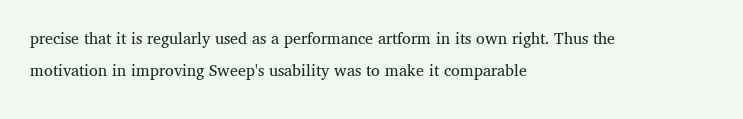precise that it is regularly used as a performance artform in its own right. Thus the motivation in improving Sweep's usability was to make it comparable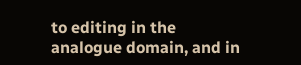to editing in the analogue domain, and in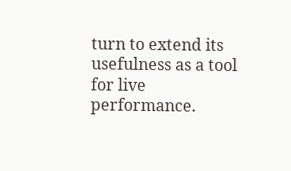turn to extend its usefulness as a tool for live performance.